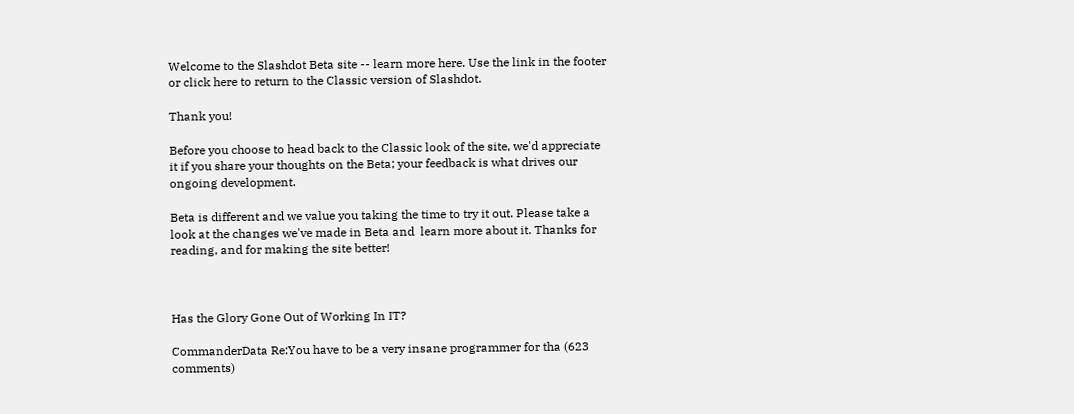Welcome to the Slashdot Beta site -- learn more here. Use the link in the footer or click here to return to the Classic version of Slashdot.

Thank you!

Before you choose to head back to the Classic look of the site, we'd appreciate it if you share your thoughts on the Beta; your feedback is what drives our ongoing development.

Beta is different and we value you taking the time to try it out. Please take a look at the changes we've made in Beta and  learn more about it. Thanks for reading, and for making the site better!



Has the Glory Gone Out of Working In IT?

CommanderData Re:You have to be a very insane programmer for tha (623 comments)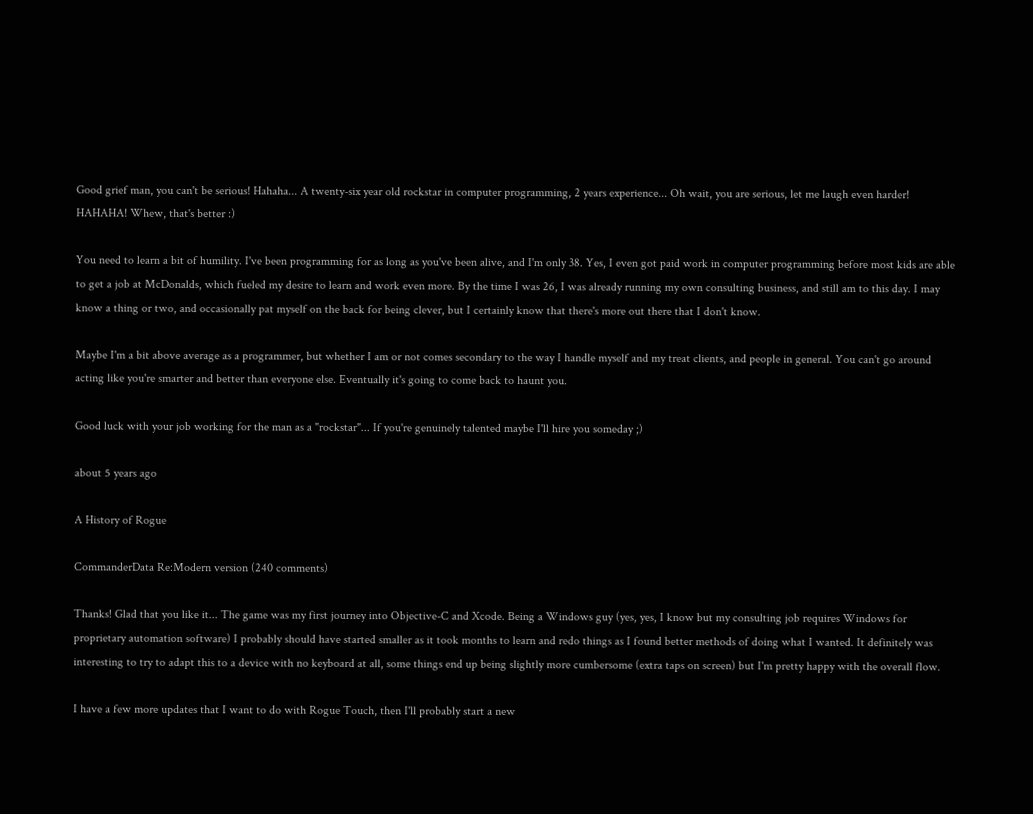Good grief man, you can't be serious! Hahaha... A twenty-six year old rockstar in computer programming, 2 years experience... Oh wait, you are serious, let me laugh even harder! HAHAHA! Whew, that's better :)

You need to learn a bit of humility. I've been programming for as long as you've been alive, and I'm only 38. Yes, I even got paid work in computer programming before most kids are able to get a job at McDonalds, which fueled my desire to learn and work even more. By the time I was 26, I was already running my own consulting business, and still am to this day. I may know a thing or two, and occasionally pat myself on the back for being clever, but I certainly know that there's more out there that I don't know.

Maybe I'm a bit above average as a programmer, but whether I am or not comes secondary to the way I handle myself and my treat clients, and people in general. You can't go around acting like you're smarter and better than everyone else. Eventually it's going to come back to haunt you.

Good luck with your job working for the man as a "rockstar"... If you're genuinely talented maybe I'll hire you someday ;)

about 5 years ago

A History of Rogue

CommanderData Re:Modern version (240 comments)

Thanks! Glad that you like it... The game was my first journey into Objective-C and Xcode. Being a Windows guy (yes, yes, I know but my consulting job requires Windows for proprietary automation software) I probably should have started smaller as it took months to learn and redo things as I found better methods of doing what I wanted. It definitely was interesting to try to adapt this to a device with no keyboard at all, some things end up being slightly more cumbersome (extra taps on screen) but I'm pretty happy with the overall flow.

I have a few more updates that I want to do with Rogue Touch, then I'll probably start a new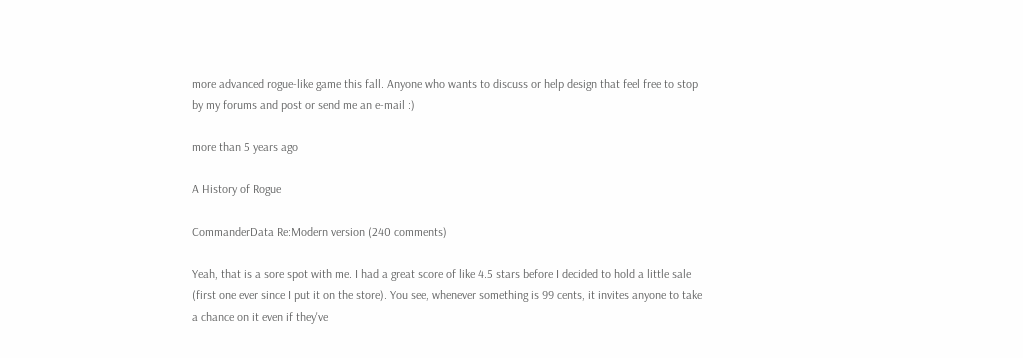more advanced rogue-like game this fall. Anyone who wants to discuss or help design that feel free to stop by my forums and post or send me an e-mail :)

more than 5 years ago

A History of Rogue

CommanderData Re:Modern version (240 comments)

Yeah, that is a sore spot with me. I had a great score of like 4.5 stars before I decided to hold a little sale (first one ever since I put it on the store). You see, whenever something is 99 cents, it invites anyone to take a chance on it even if they've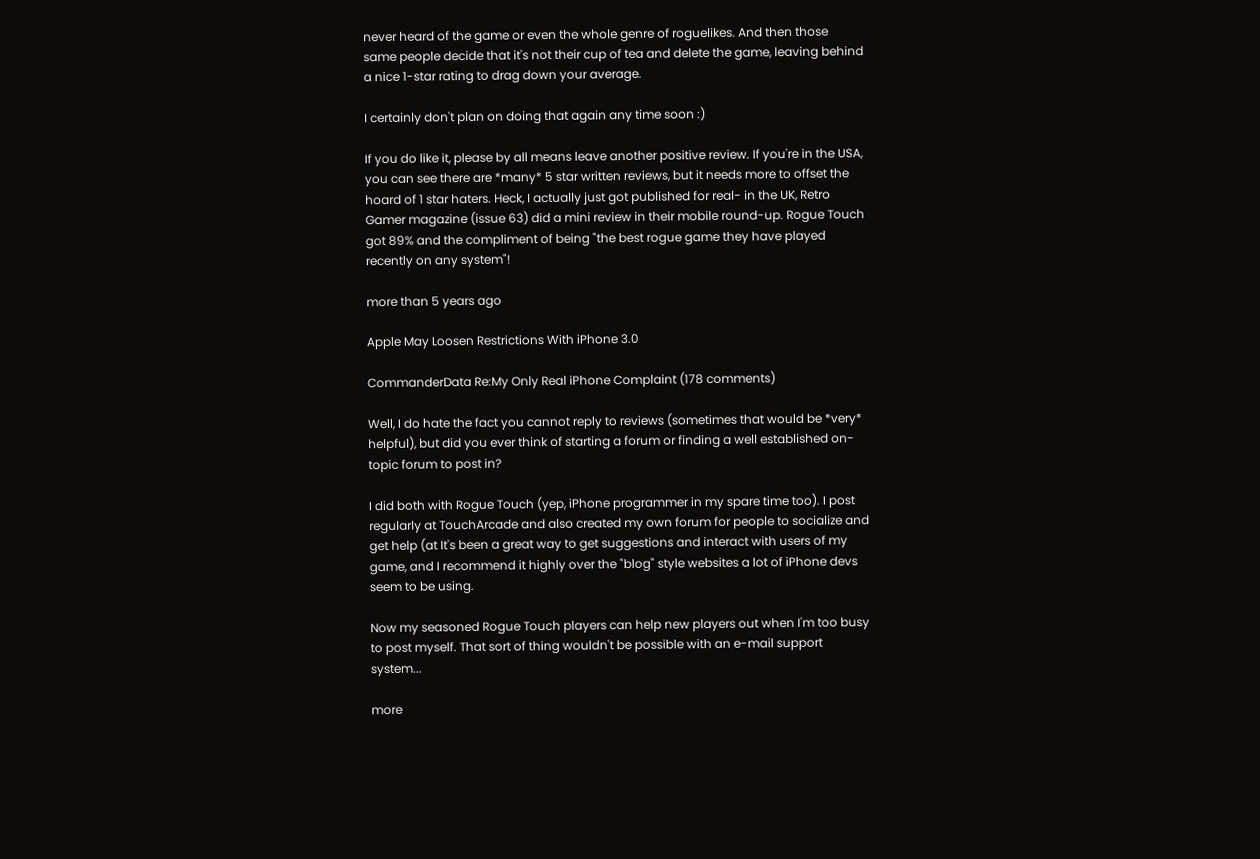never heard of the game or even the whole genre of roguelikes. And then those same people decide that it's not their cup of tea and delete the game, leaving behind a nice 1-star rating to drag down your average.

I certainly don't plan on doing that again any time soon :)

If you do like it, please by all means leave another positive review. If you're in the USA, you can see there are *many* 5 star written reviews, but it needs more to offset the hoard of 1 star haters. Heck, I actually just got published for real- in the UK, Retro Gamer magazine (issue 63) did a mini review in their mobile round-up. Rogue Touch got 89% and the compliment of being "the best rogue game they have played recently on any system"!

more than 5 years ago

Apple May Loosen Restrictions With iPhone 3.0

CommanderData Re:My Only Real iPhone Complaint (178 comments)

Well, I do hate the fact you cannot reply to reviews (sometimes that would be *very* helpful), but did you ever think of starting a forum or finding a well established on-topic forum to post in?

I did both with Rogue Touch (yep, iPhone programmer in my spare time too). I post regularly at TouchArcade and also created my own forum for people to socialize and get help (at It's been a great way to get suggestions and interact with users of my game, and I recommend it highly over the "blog" style websites a lot of iPhone devs seem to be using.

Now my seasoned Rogue Touch players can help new players out when I'm too busy to post myself. That sort of thing wouldn't be possible with an e-mail support system...

more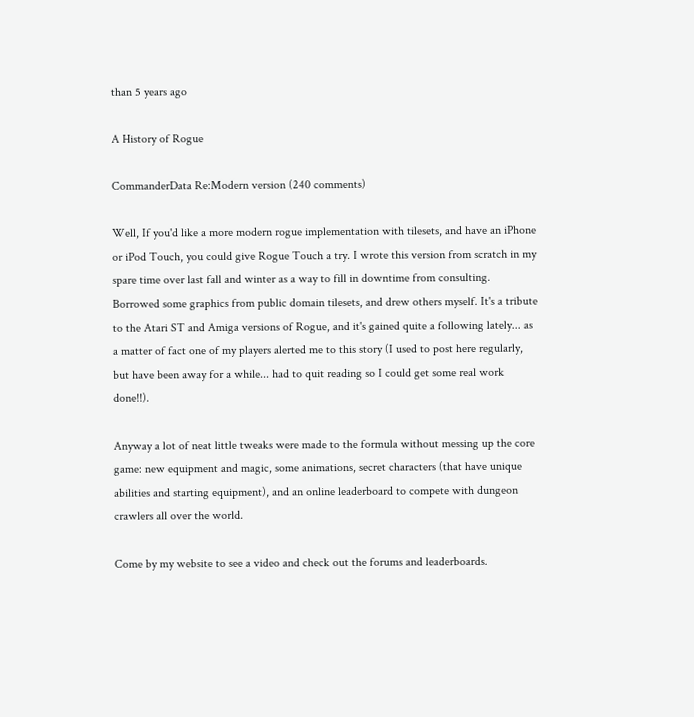than 5 years ago

A History of Rogue

CommanderData Re:Modern version (240 comments)

Well, If you'd like a more modern rogue implementation with tilesets, and have an iPhone or iPod Touch, you could give Rogue Touch a try. I wrote this version from scratch in my spare time over last fall and winter as a way to fill in downtime from consulting. Borrowed some graphics from public domain tilesets, and drew others myself. It's a tribute to the Atari ST and Amiga versions of Rogue, and it's gained quite a following lately... as a matter of fact one of my players alerted me to this story (I used to post here regularly, but have been away for a while... had to quit reading so I could get some real work done!!).

Anyway a lot of neat little tweaks were made to the formula without messing up the core game: new equipment and magic, some animations, secret characters (that have unique abilities and starting equipment), and an online leaderboard to compete with dungeon crawlers all over the world.

Come by my website to see a video and check out the forums and leaderboards.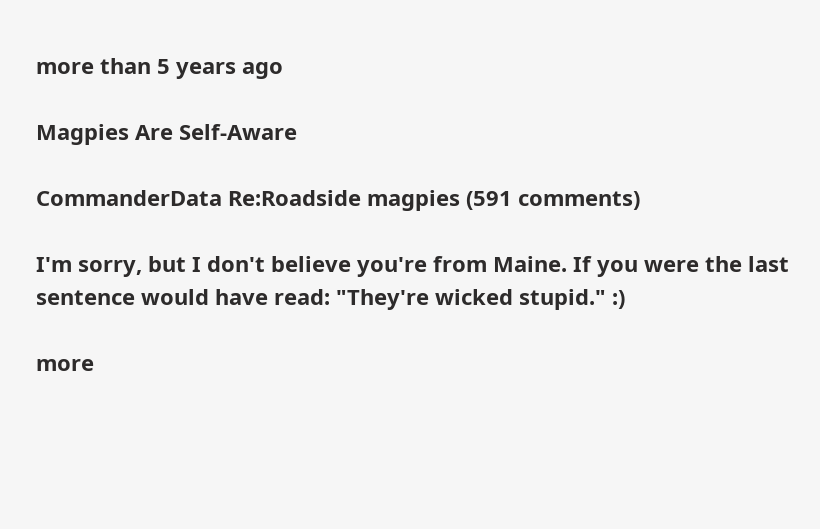more than 5 years ago

Magpies Are Self-Aware

CommanderData Re:Roadside magpies (591 comments)

I'm sorry, but I don't believe you're from Maine. If you were the last sentence would have read: "They're wicked stupid." :)

more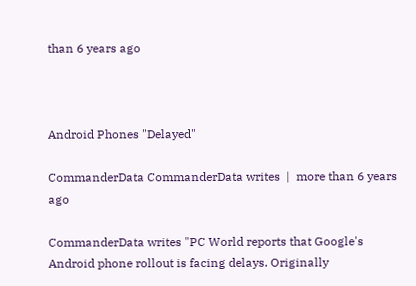than 6 years ago



Android Phones "Delayed"

CommanderData CommanderData writes  |  more than 6 years ago

CommanderData writes "PC World reports that Google's Android phone rollout is facing delays. Originally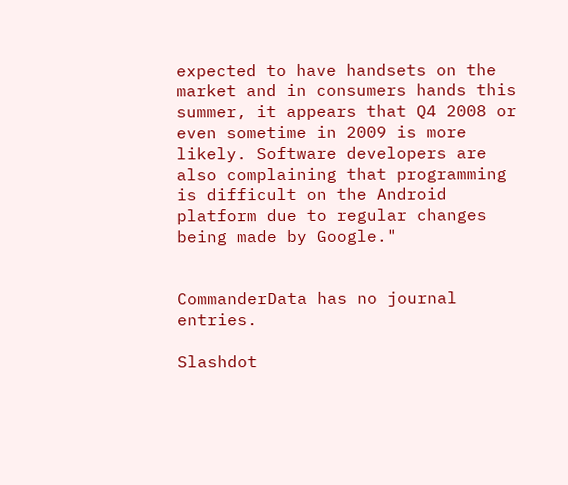expected to have handsets on the market and in consumers hands this summer, it appears that Q4 2008 or even sometime in 2009 is more likely. Software developers are also complaining that programming is difficult on the Android platform due to regular changes being made by Google."


CommanderData has no journal entries.

Slashdot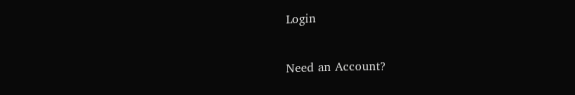Login

Need an Account?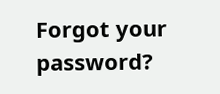Forgot your password?